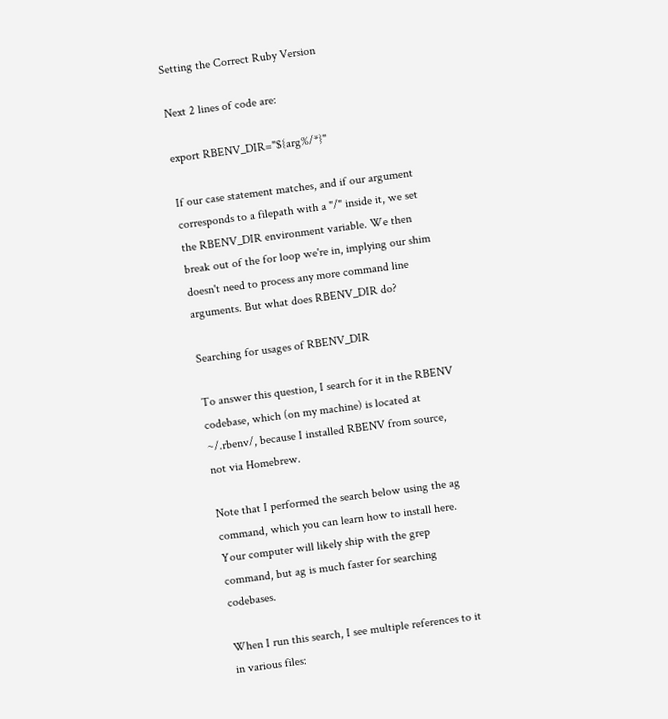Setting the Correct Ruby Version

Next 2 lines of code are:

export RBENV_DIR="${arg%/*}"

If our case statement matches, and if our argument corresponds to a filepath with a "/" inside it, we set the RBENV_DIR environment variable. We then break out of the for loop we're in, implying our shim doesn't need to process any more command line arguments. But what does RBENV_DIR do?

Searching for usages of RBENV_DIR

To answer this question, I search for it in the RBENV codebase, which (on my machine) is located at ~/.rbenv/, because I installed RBENV from source, not via Homebrew.

Note that I performed the search below using the ag command, which you can learn how to install here. Your computer will likely ship with the grep command, but ag is much faster for searching codebases.

When I run this search, I see multiple references to it in various files: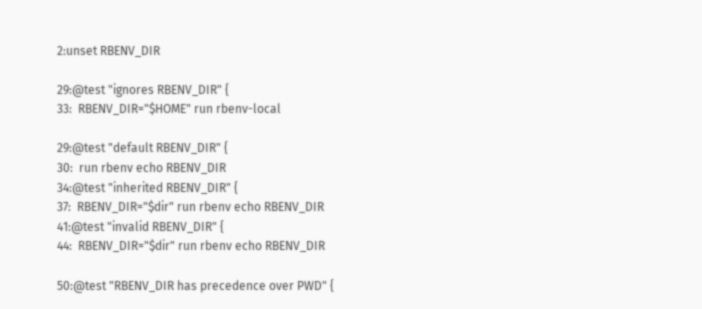2:unset RBENV_DIR

29:@test "ignores RBENV_DIR" {
33:  RBENV_DIR="$HOME" run rbenv-local

29:@test "default RBENV_DIR" {
30:  run rbenv echo RBENV_DIR
34:@test "inherited RBENV_DIR" {
37:  RBENV_DIR="$dir" run rbenv echo RBENV_DIR
41:@test "invalid RBENV_DIR" {
44:  RBENV_DIR="$dir" run rbenv echo RBENV_DIR

50:@test "RBENV_DIR has precedence over PWD" {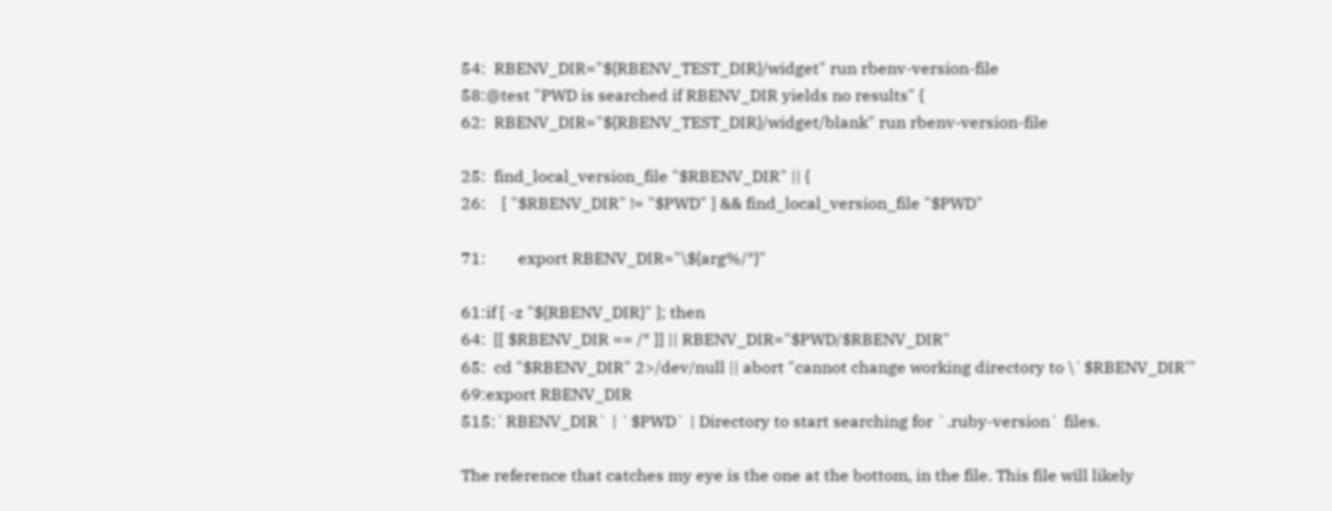54:  RBENV_DIR="${RBENV_TEST_DIR}/widget" run rbenv-version-file
58:@test "PWD is searched if RBENV_DIR yields no results" {
62:  RBENV_DIR="${RBENV_TEST_DIR}/widget/blank" run rbenv-version-file

25:  find_local_version_file "$RBENV_DIR" || {
26:    [ "$RBENV_DIR" != "$PWD" ] && find_local_version_file "$PWD"

71:        export RBENV_DIR="\${arg%/*}"

61:if [ -z "${RBENV_DIR}" ]; then
64:  [[ $RBENV_DIR == /* ]] || RBENV_DIR="$PWD/$RBENV_DIR"
65:  cd "$RBENV_DIR" 2>/dev/null || abort "cannot change working directory to \`$RBENV_DIR'"
69:export RBENV_DIR
515:`RBENV_DIR` | `$PWD` | Directory to start searching for `.ruby-version` files.

The reference that catches my eye is the one at the bottom, in the file. This file will likely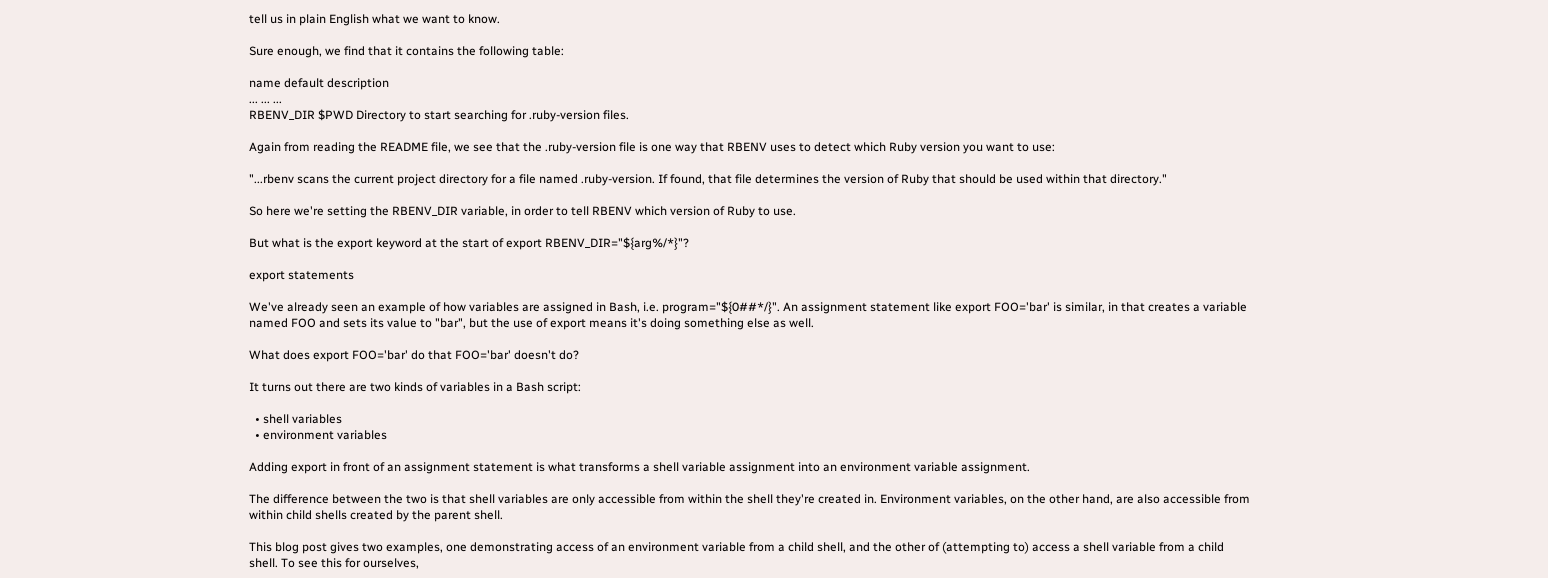tell us in plain English what we want to know.

Sure enough, we find that it contains the following table:

name default description
... ... ...
RBENV_DIR $PWD Directory to start searching for .ruby-version files.

Again from reading the README file, we see that the .ruby-version file is one way that RBENV uses to detect which Ruby version you want to use:

"...rbenv scans the current project directory for a file named .ruby-version. If found, that file determines the version of Ruby that should be used within that directory."

So here we're setting the RBENV_DIR variable, in order to tell RBENV which version of Ruby to use.

But what is the export keyword at the start of export RBENV_DIR="${arg%/*}"?

export statements

We've already seen an example of how variables are assigned in Bash, i.e. program="${0##*/}". An assignment statement like export FOO='bar' is similar, in that creates a variable named FOO and sets its value to "bar", but the use of export means it's doing something else as well.

What does export FOO='bar' do that FOO='bar' doesn't do?

It turns out there are two kinds of variables in a Bash script:

  • shell variables
  • environment variables

Adding export in front of an assignment statement is what transforms a shell variable assignment into an environment variable assignment.

The difference between the two is that shell variables are only accessible from within the shell they're created in. Environment variables, on the other hand, are also accessible from within child shells created by the parent shell.

This blog post gives two examples, one demonstrating access of an environment variable from a child shell, and the other of (attempting to) access a shell variable from a child shell. To see this for ourselves,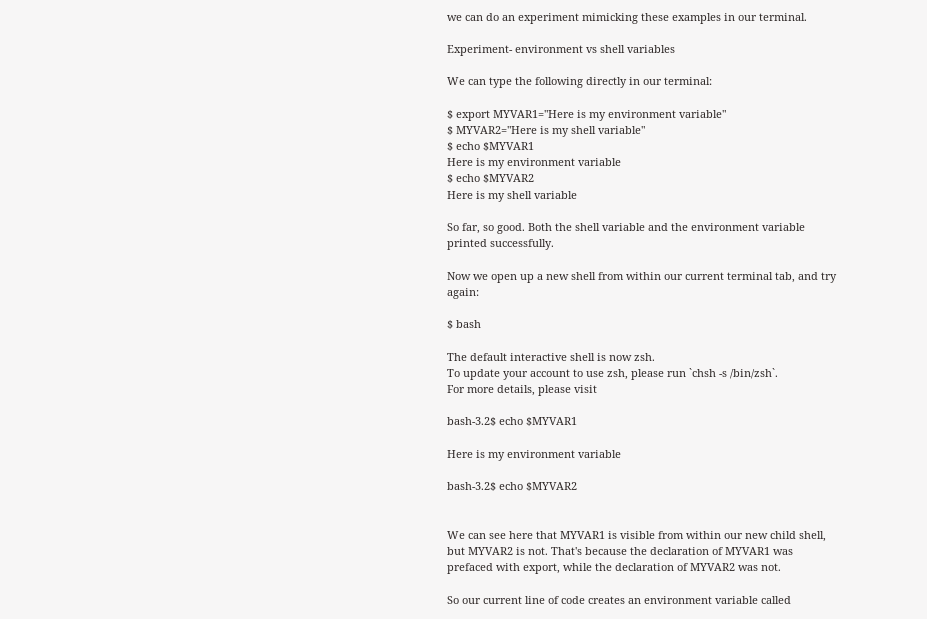we can do an experiment mimicking these examples in our terminal.

Experiment- environment vs shell variables

We can type the following directly in our terminal:

$ export MYVAR1="Here is my environment variable"
$ MYVAR2="Here is my shell variable"
$ echo $MYVAR1
Here is my environment variable
$ echo $MYVAR2
Here is my shell variable

So far, so good. Both the shell variable and the environment variable printed successfully.

Now we open up a new shell from within our current terminal tab, and try again:

$ bash

The default interactive shell is now zsh.
To update your account to use zsh, please run `chsh -s /bin/zsh`.
For more details, please visit

bash-3.2$ echo $MYVAR1

Here is my environment variable

bash-3.2$ echo $MYVAR2


We can see here that MYVAR1 is visible from within our new child shell, but MYVAR2 is not. That's because the declaration of MYVAR1 was prefaced with export, while the declaration of MYVAR2 was not.

So our current line of code creates an environment variable called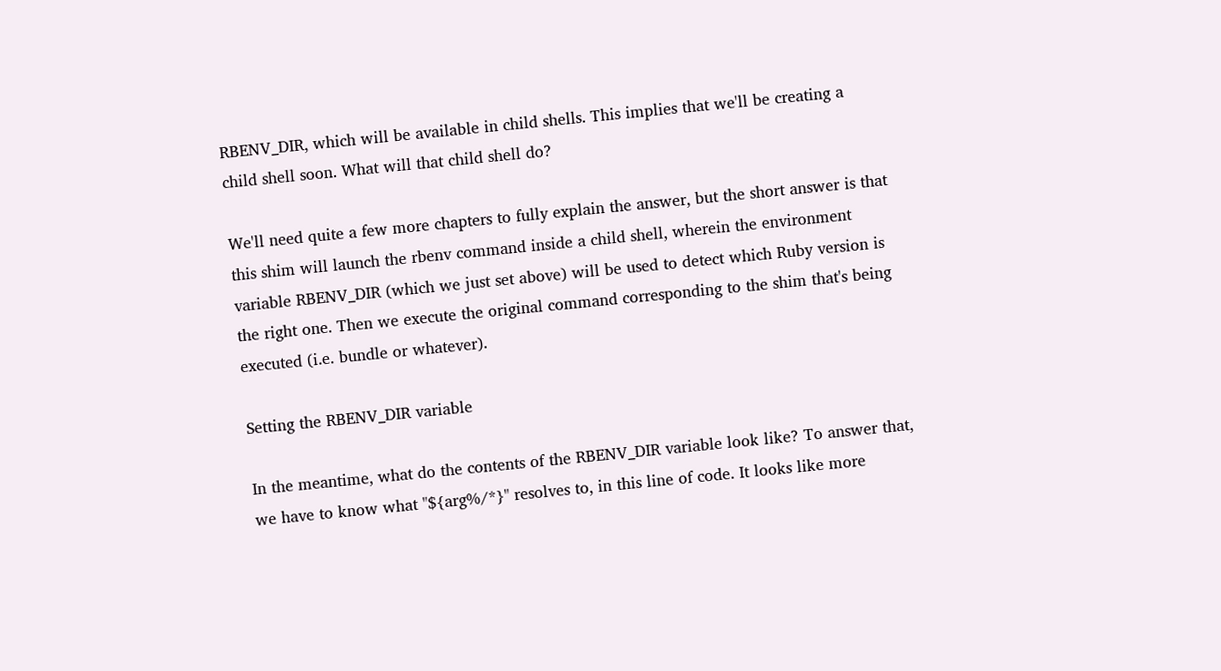RBENV_DIR, which will be available in child shells. This implies that we'll be creating a child shell soon. What will that child shell do?

We'll need quite a few more chapters to fully explain the answer, but the short answer is that this shim will launch the rbenv command inside a child shell, wherein the environment variable RBENV_DIR (which we just set above) will be used to detect which Ruby version is the right one. Then we execute the original command corresponding to the shim that's being executed (i.e. bundle or whatever).

Setting the RBENV_DIR variable

In the meantime, what do the contents of the RBENV_DIR variable look like? To answer that, we have to know what "${arg%/*}" resolves to, in this line of code. It looks like more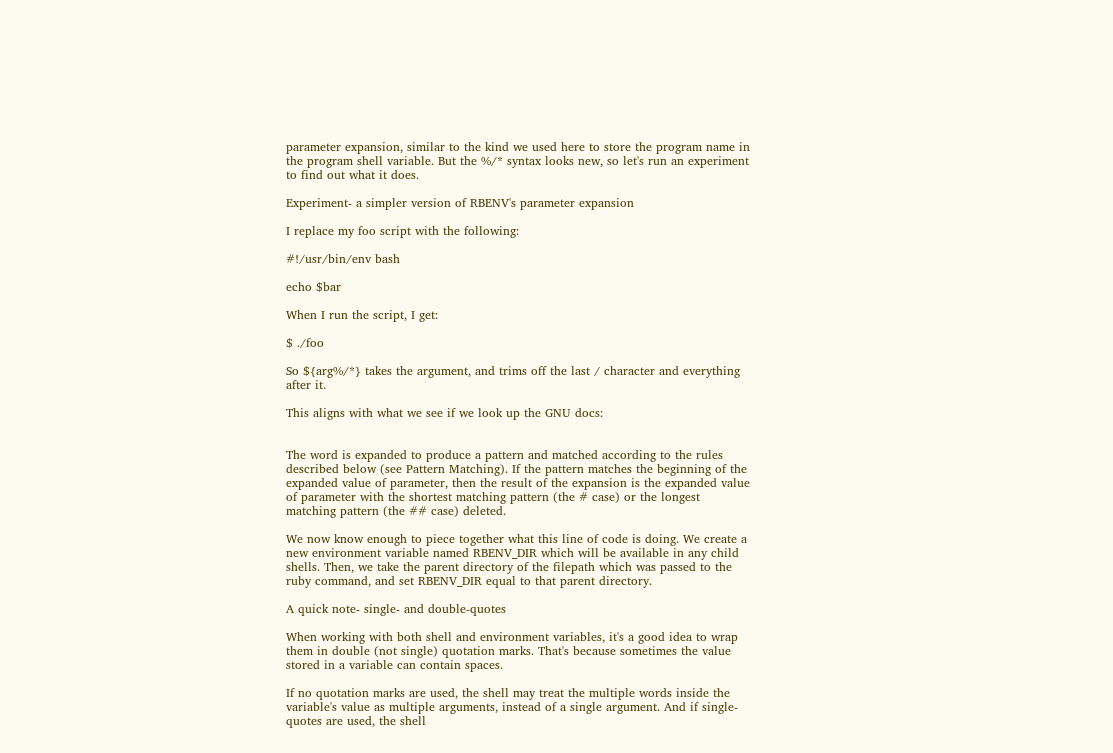parameter expansion, similar to the kind we used here to store the program name in the program shell variable. But the %/* syntax looks new, so let's run an experiment to find out what it does.

Experiment- a simpler version of RBENV's parameter expansion

I replace my foo script with the following:

#!/usr/bin/env bash

echo $bar

When I run the script, I get:

$ ./foo

So ${arg%/*} takes the argument, and trims off the last / character and everything after it.

This aligns with what we see if we look up the GNU docs:


The word is expanded to produce a pattern and matched according to the rules described below (see Pattern Matching). If the pattern matches the beginning of the expanded value of parameter, then the result of the expansion is the expanded value of parameter with the shortest matching pattern (the # case) or the longest matching pattern (the ## case) deleted.

We now know enough to piece together what this line of code is doing. We create a new environment variable named RBENV_DIR which will be available in any child shells. Then, we take the parent directory of the filepath which was passed to the ruby command, and set RBENV_DIR equal to that parent directory.

A quick note- single- and double-quotes

When working with both shell and environment variables, it's a good idea to wrap them in double (not single) quotation marks. That's because sometimes the value stored in a variable can contain spaces.

If no quotation marks are used, the shell may treat the multiple words inside the variable's value as multiple arguments, instead of a single argument. And if single-quotes are used, the shell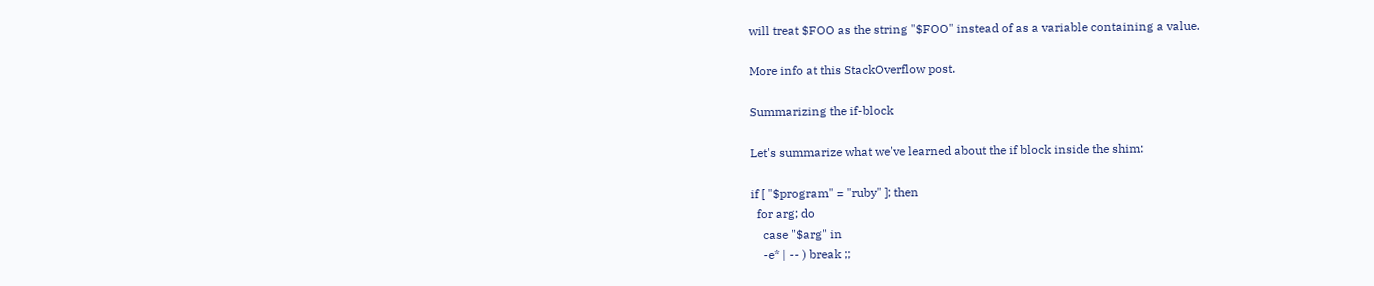will treat $FOO as the string "$FOO" instead of as a variable containing a value.

More info at this StackOverflow post.

Summarizing the if-block

Let's summarize what we've learned about the if block inside the shim:

if [ "$program" = "ruby" ]; then
  for arg; do
    case "$arg" in
    -e* | -- ) break ;;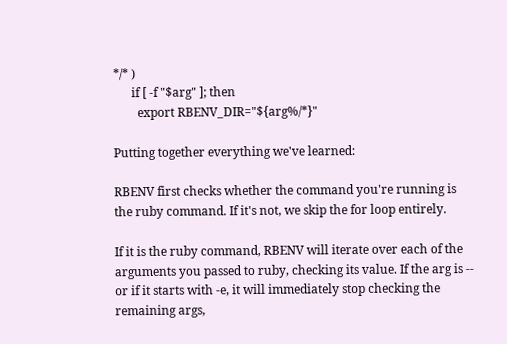*/* )
      if [ -f "$arg" ]; then
        export RBENV_DIR="${arg%/*}"

Putting together everything we've learned:

RBENV first checks whether the command you're running is the ruby command. If it's not, we skip the for loop entirely.

If it is the ruby command, RBENV will iterate over each of the arguments you passed to ruby, checking its value. If the arg is -- or if it starts with -e, it will immediately stop checking the remaining args,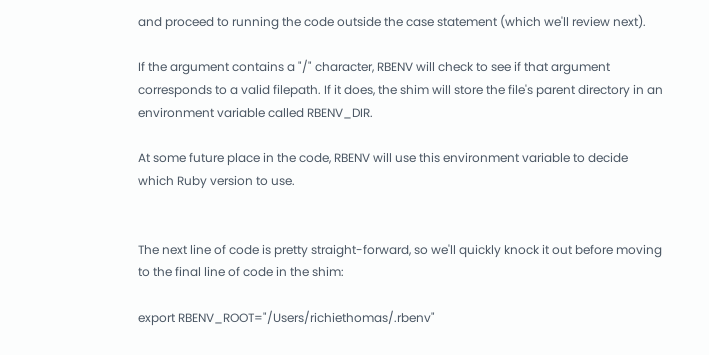and proceed to running the code outside the case statement (which we'll review next).

If the argument contains a "/" character, RBENV will check to see if that argument corresponds to a valid filepath. If it does, the shim will store the file's parent directory in an environment variable called RBENV_DIR.

At some future place in the code, RBENV will use this environment variable to decide which Ruby version to use.


The next line of code is pretty straight-forward, so we'll quickly knock it out before moving to the final line of code in the shim:

export RBENV_ROOT="/Users/richiethomas/.rbenv"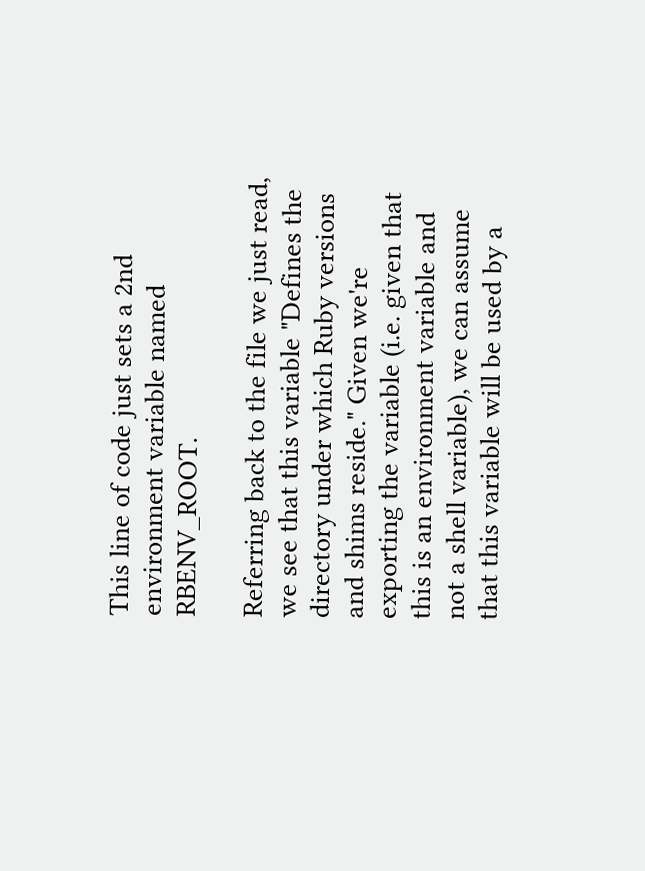This line of code just sets a 2nd environment variable named RBENV_ROOT.

Referring back to the file we just read, we see that this variable "Defines the directory under which Ruby versions and shims reside." Given we're exporting the variable (i.e. given that this is an environment variable and not a shell variable), we can assume that this variable will be used by a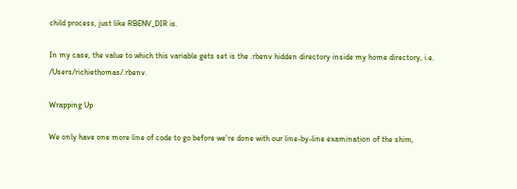child process, just like RBENV_DIR is.

In my case, the value to which this variable gets set is the .rbenv hidden directory inside my home directory, i.e. /Users/richiethomas/.rbenv.

Wrapping Up

We only have one more line of code to go before we're done with our line-by-line examination of the shim,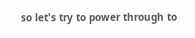so let's try to power through to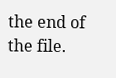the end of the file.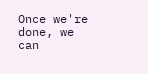Once we're done, we can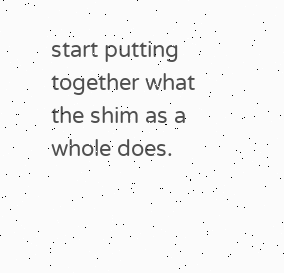start putting together what the shim as a whole does.